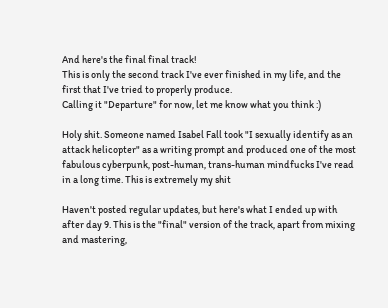And here's the final final track!
This is only the second track I've ever finished in my life, and the first that I've tried to properly produce.
Calling it "Departure" for now, let me know what you think :)

Holy shit. Someone named Isabel Fall took "I sexually identify as an attack helicopter" as a writing prompt and produced one of the most fabulous cyberpunk, post-human, trans-human mindfucks I've read in a long time. This is extremely my shit

Haven't posted regular updates, but here's what I ended up with after day 9. This is the "final" version of the track, apart from mixing and mastering,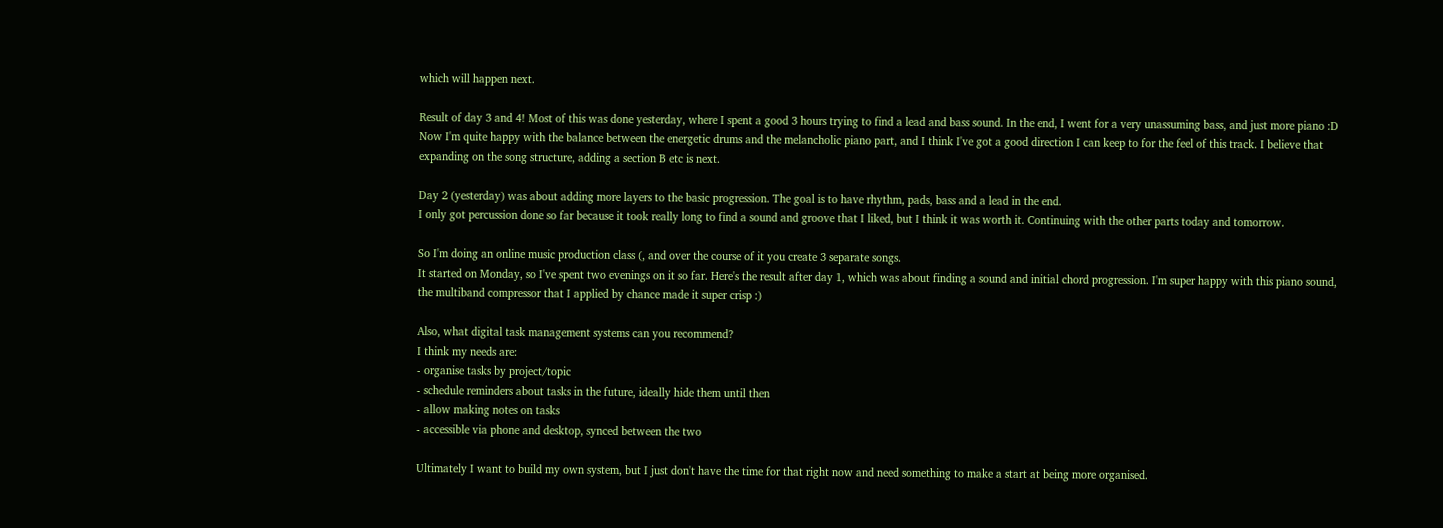which will happen next.

Result of day 3 and 4! Most of this was done yesterday, where I spent a good 3 hours trying to find a lead and bass sound. In the end, I went for a very unassuming bass, and just more piano :D Now I'm quite happy with the balance between the energetic drums and the melancholic piano part, and I think I've got a good direction I can keep to for the feel of this track. I believe that expanding on the song structure, adding a section B etc is next.

Day 2 (yesterday) was about adding more layers to the basic progression. The goal is to have rhythm, pads, bass and a lead in the end.
I only got percussion done so far because it took really long to find a sound and groove that I liked, but I think it was worth it. Continuing with the other parts today and tomorrow.

So I'm doing an online music production class (, and over the course of it you create 3 separate songs.
It started on Monday, so I've spent two evenings on it so far. Here's the result after day 1, which was about finding a sound and initial chord progression. I'm super happy with this piano sound, the multiband compressor that I applied by chance made it super crisp :)

Also, what digital task management systems can you recommend?
I think my needs are:
- organise tasks by project/topic
- schedule reminders about tasks in the future, ideally hide them until then
- allow making notes on tasks
- accessible via phone and desktop, synced between the two

Ultimately I want to build my own system, but I just don't have the time for that right now and need something to make a start at being more organised.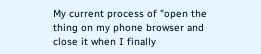My current process of "open the thing on my phone browser and close it when I finally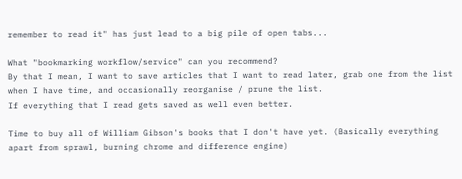remember to read it" has just lead to a big pile of open tabs...

What "bookmarking workflow/service" can you recommend?
By that I mean, I want to save articles that I want to read later, grab one from the list when I have time, and occasionally reorganise / prune the list.
If everything that I read gets saved as well even better.

Time to buy all of William Gibson's books that I don't have yet. (Basically everything apart from sprawl, burning chrome and difference engine)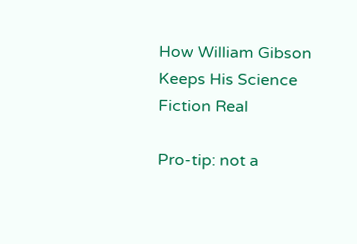How William Gibson Keeps His Science Fiction Real

Pro-tip: not a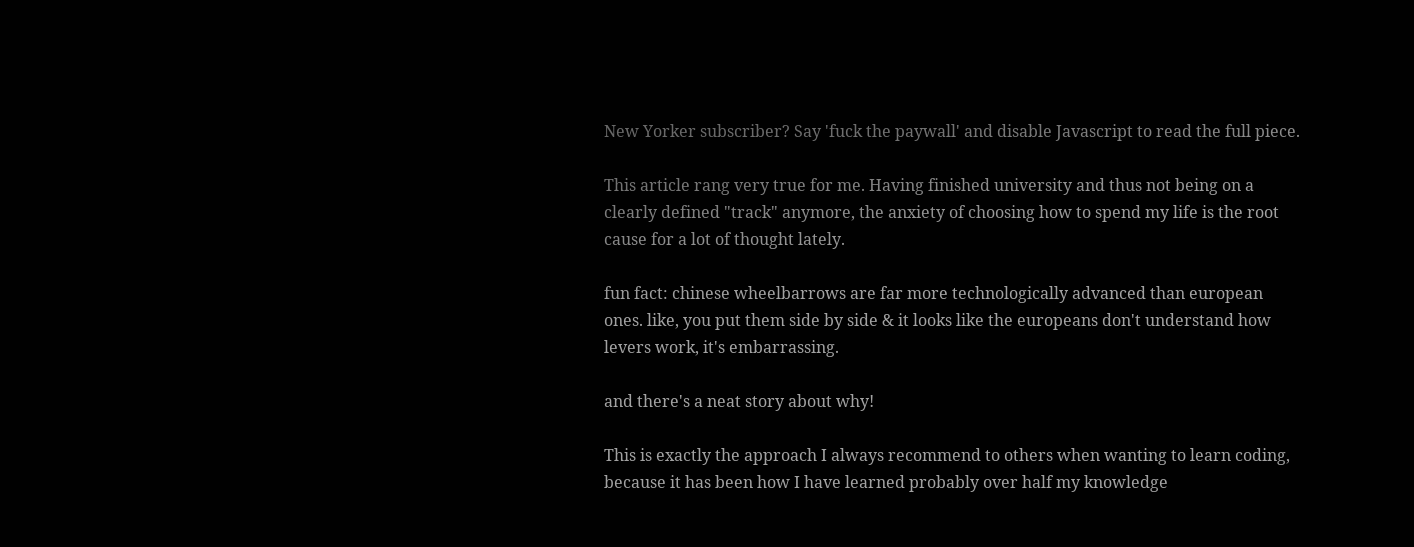New Yorker subscriber? Say 'fuck the paywall' and disable Javascript to read the full piece.

This article rang very true for me. Having finished university and thus not being on a clearly defined "track" anymore, the anxiety of choosing how to spend my life is the root cause for a lot of thought lately.

fun fact: chinese wheelbarrows are far more technologically advanced than european ones. like, you put them side by side & it looks like the europeans don't understand how levers work, it's embarrassing.

and there's a neat story about why!

This is exactly the approach I always recommend to others when wanting to learn coding, because it has been how I have learned probably over half my knowledge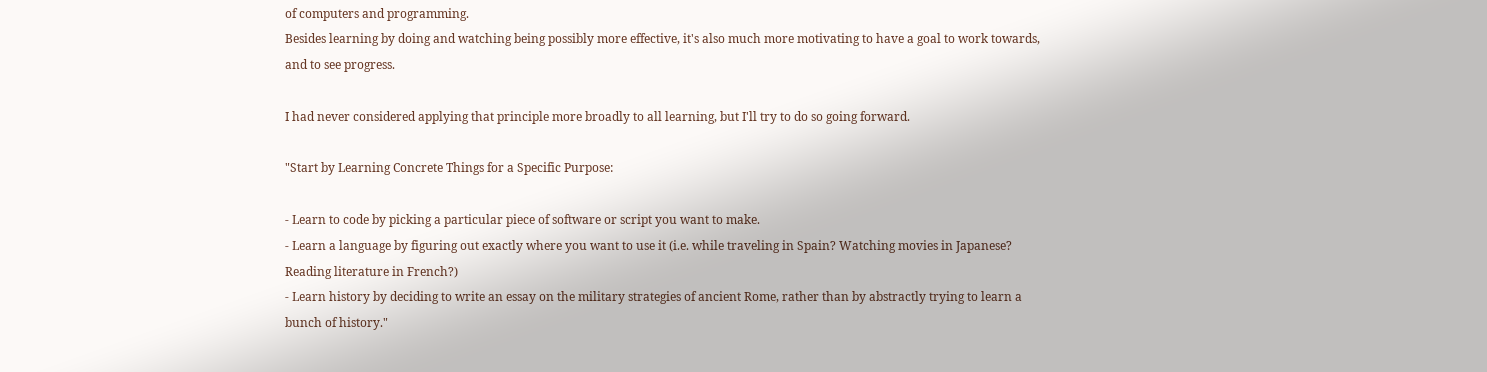of computers and programming.
Besides learning by doing and watching being possibly more effective, it's also much more motivating to have a goal to work towards, and to see progress.

I had never considered applying that principle more broadly to all learning, but I'll try to do so going forward.

"Start by Learning Concrete Things for a Specific Purpose:

- Learn to code by picking a particular piece of software or script you want to make.
- Learn a language by figuring out exactly where you want to use it (i.e. while traveling in Spain? Watching movies in Japanese? Reading literature in French?)
- Learn history by deciding to write an essay on the military strategies of ancient Rome, rather than by abstractly trying to learn a bunch of history."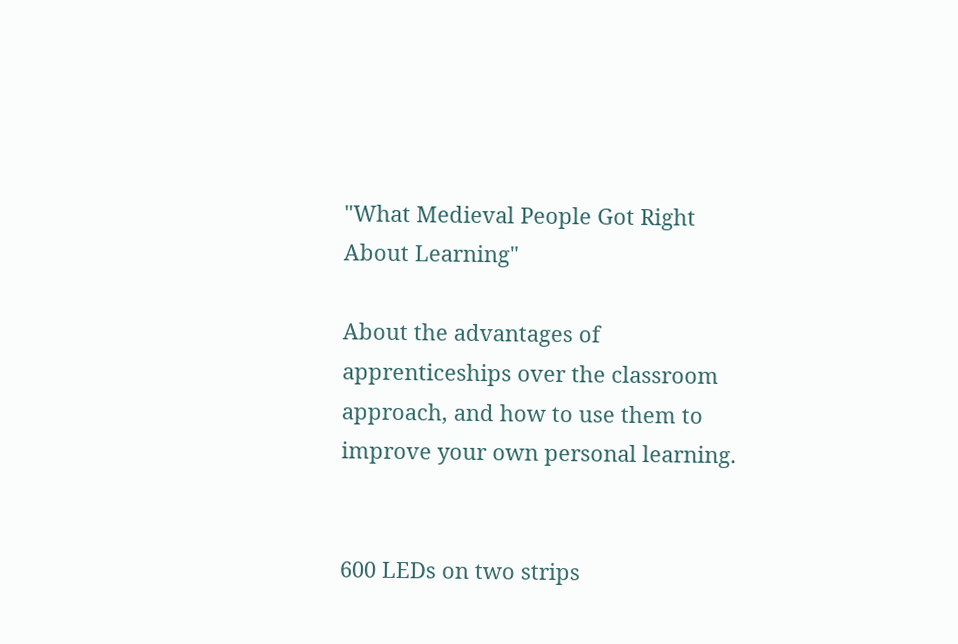"What Medieval People Got Right About Learning"

About the advantages of apprenticeships over the classroom approach, and how to use them to improve your own personal learning.


600 LEDs on two strips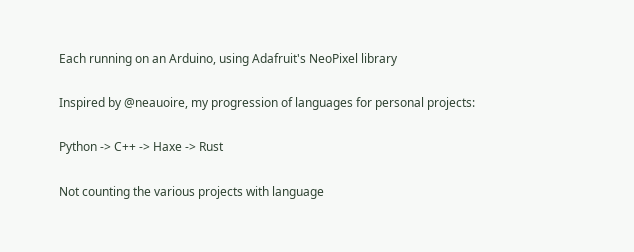Each running on an Arduino, using Adafruit's NeoPixel library

Inspired by @neauoire, my progression of languages for personal projects:

Python -> C++ -> Haxe -> Rust

Not counting the various projects with language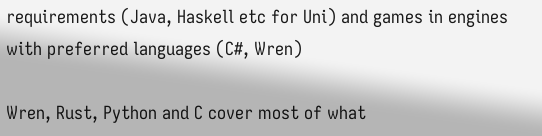requirements (Java, Haskell etc for Uni) and games in engines with preferred languages (C#, Wren)

Wren, Rust, Python and C cover most of what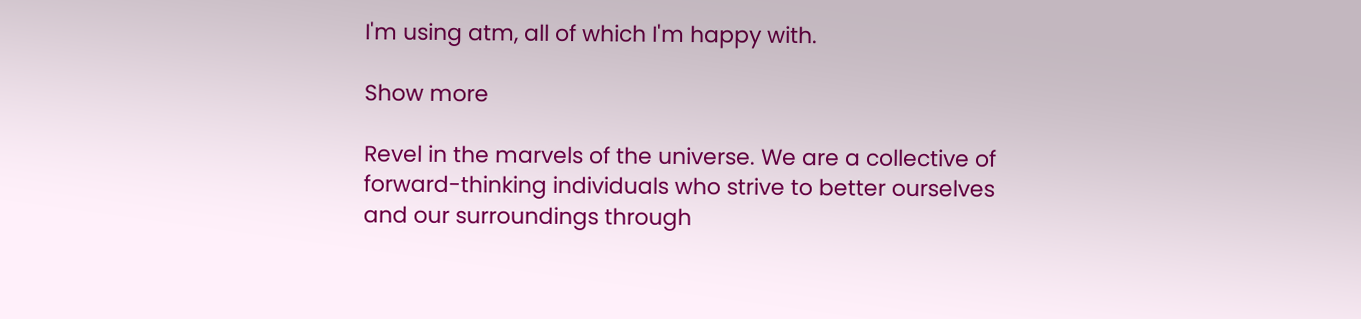I'm using atm, all of which I'm happy with.

Show more

Revel in the marvels of the universe. We are a collective of forward-thinking individuals who strive to better ourselves and our surroundings through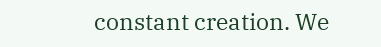constant creation. We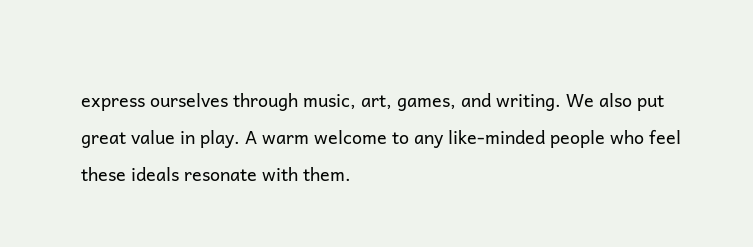express ourselves through music, art, games, and writing. We also put great value in play. A warm welcome to any like-minded people who feel these ideals resonate with them.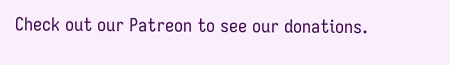Check out our Patreon to see our donations.